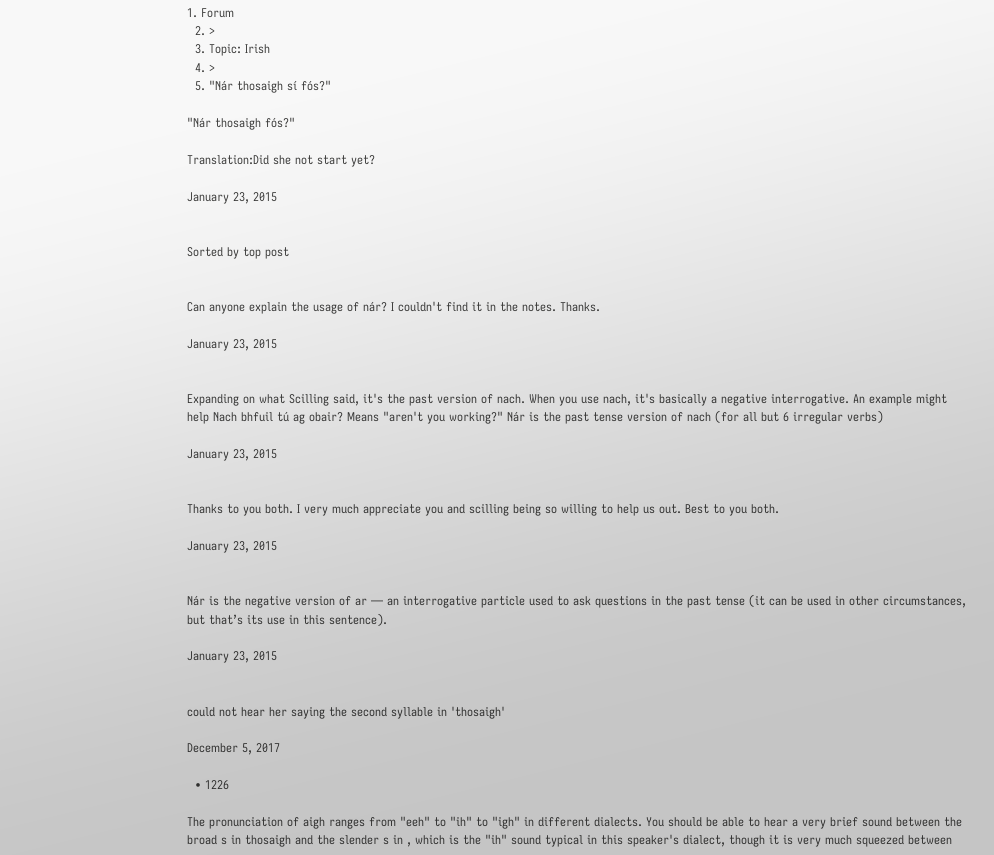1. Forum
  2. >
  3. Topic: Irish
  4. >
  5. "Nár thosaigh sí fós?"

"Nár thosaigh fós?"

Translation:Did she not start yet?

January 23, 2015


Sorted by top post


Can anyone explain the usage of nár? I couldn't find it in the notes. Thanks.

January 23, 2015


Expanding on what Scilling said, it's the past version of nach. When you use nach, it's basically a negative interrogative. An example might help Nach bhfuil tú ag obair? Means "aren't you working?" Nár is the past tense version of nach (for all but 6 irregular verbs)

January 23, 2015


Thanks to you both. I very much appreciate you and scilling being so willing to help us out. Best to you both.

January 23, 2015


Nár is the negative version of ar — an interrogative particle used to ask questions in the past tense (it can be used in other circumstances, but that’s its use in this sentence).

January 23, 2015


could not hear her saying the second syllable in 'thosaigh'

December 5, 2017

  • 1226

The pronunciation of aigh ranges from "eeh" to "ih" to "igh" in different dialects. You should be able to hear a very brief sound between the broad s in thosaigh and the slender s in , which is the "ih" sound typical in this speaker's dialect, though it is very much squeezed between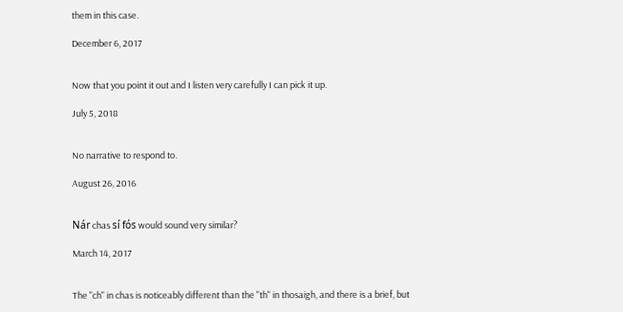them in this case.

December 6, 2017


Now that you point it out and I listen very carefully I can pick it up.

July 5, 2018


No narrative to respond to.

August 26, 2016


Nár chas sí fós would sound very similar?

March 14, 2017


The "ch" in chas is noticeably different than the "th" in thosaigh, and there is a brief, but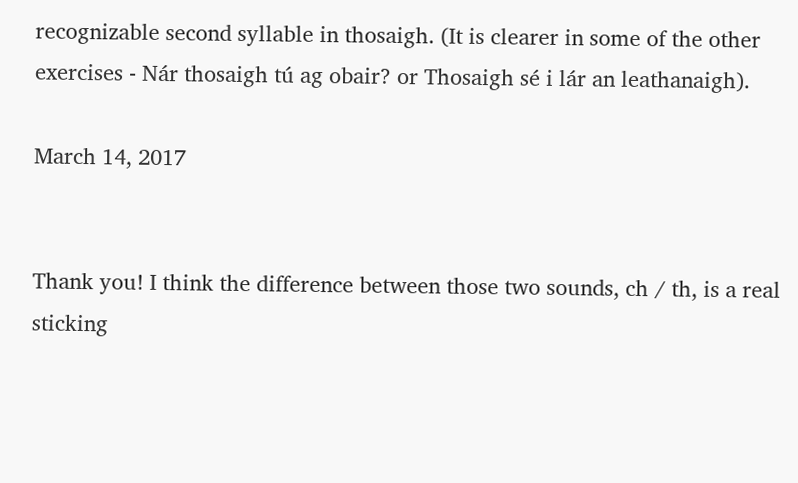recognizable second syllable in thosaigh. (It is clearer in some of the other exercises - Nár thosaigh tú ag obair? or Thosaigh sé i lár an leathanaigh).

March 14, 2017


Thank you! I think the difference between those two sounds, ch / th, is a real sticking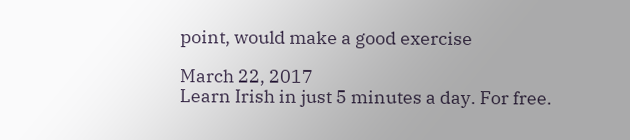point, would make a good exercise

March 22, 2017
Learn Irish in just 5 minutes a day. For free.